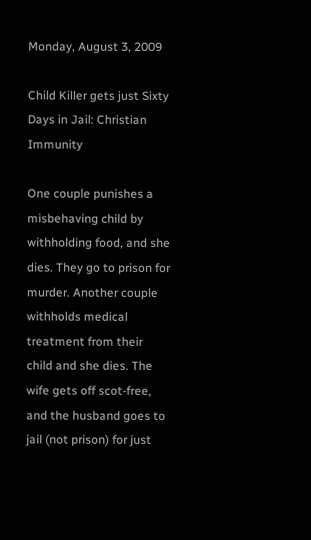Monday, August 3, 2009

Child Killer gets just Sixty Days in Jail: Christian Immunity

One couple punishes a misbehaving child by withholding food, and she dies. They go to prison for murder. Another couple withholds medical treatment from their child and she dies. The wife gets off scot-free, and the husband goes to jail (not prison) for just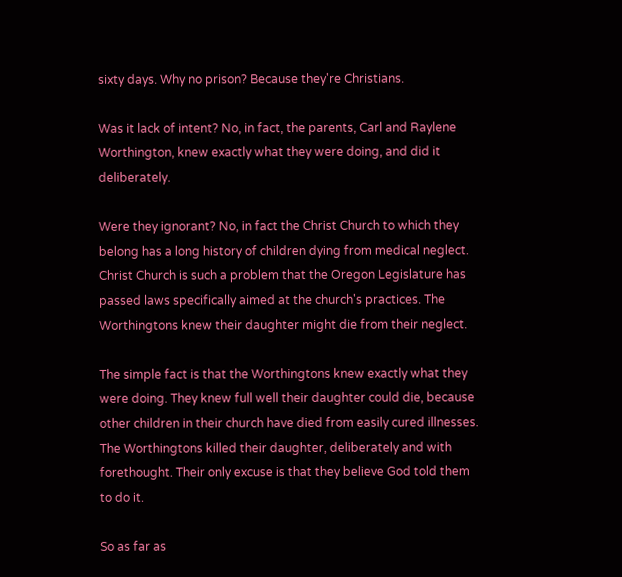sixty days. Why no prison? Because they're Christians.

Was it lack of intent? No, in fact, the parents, Carl and Raylene Worthington, knew exactly what they were doing, and did it deliberately.

Were they ignorant? No, in fact the Christ Church to which they belong has a long history of children dying from medical neglect. Christ Church is such a problem that the Oregon Legislature has passed laws specifically aimed at the church's practices. The Worthingtons knew their daughter might die from their neglect.

The simple fact is that the Worthingtons knew exactly what they were doing. They knew full well their daughter could die, because other children in their church have died from easily cured illnesses. The Worthingtons killed their daughter, deliberately and with forethought. Their only excuse is that they believe God told them to do it.

So as far as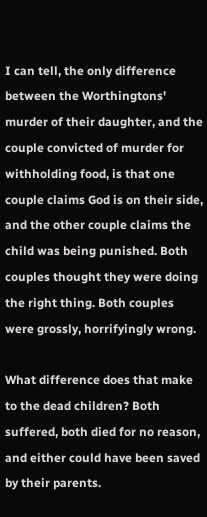I can tell, the only difference between the Worthingtons' murder of their daughter, and the couple convicted of murder for withholding food, is that one couple claims God is on their side, and the other couple claims the child was being punished. Both couples thought they were doing the right thing. Both couples were grossly, horrifyingly wrong.

What difference does that make to the dead children? Both suffered, both died for no reason, and either could have been saved by their parents.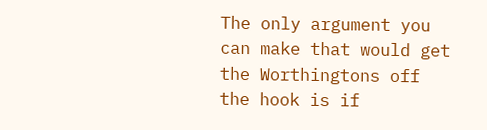The only argument you can make that would get the Worthingtons off the hook is if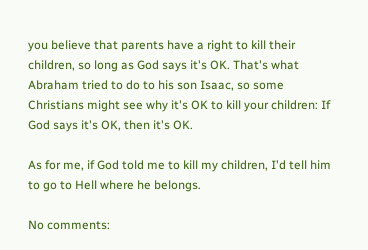you believe that parents have a right to kill their children, so long as God says it's OK. That's what Abraham tried to do to his son Isaac, so some Christians might see why it's OK to kill your children: If God says it's OK, then it's OK.

As for me, if God told me to kill my children, I'd tell him to go to Hell where he belongs.

No comments: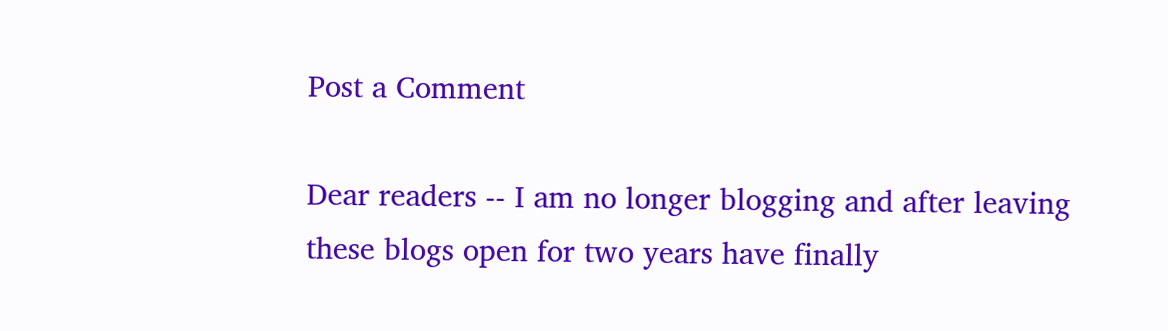Post a Comment

Dear readers -- I am no longer blogging and after leaving these blogs open for two years have finally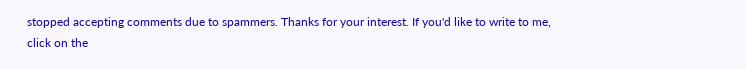stopped accepting comments due to spammers. Thanks for your interest. If you'd like to write to me, click on the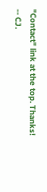"Contact" link at the top. Thanks! -- CJ.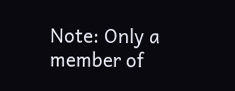Note: Only a member of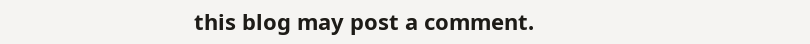this blog may post a comment.